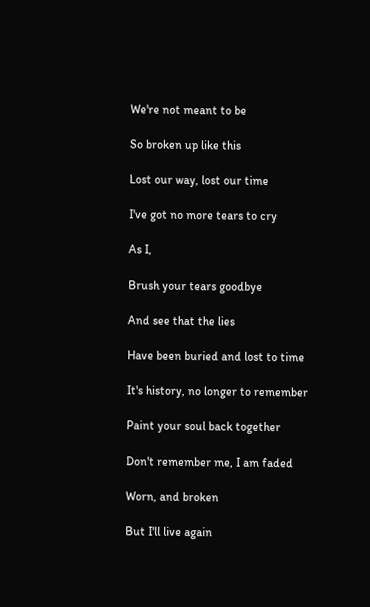We're not meant to be

So broken up like this

Lost our way, lost our time

I've got no more tears to cry

As I,

Brush your tears goodbye

And see that the lies

Have been buried and lost to time

It's history, no longer to remember

Paint your soul back together

Don't remember me, I am faded

Worn, and broken

But I'll live again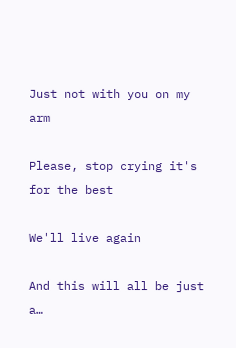Just not with you on my arm

Please, stop crying it's for the best

We'll live again

And this will all be just a…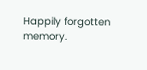Happily forgotten memory.